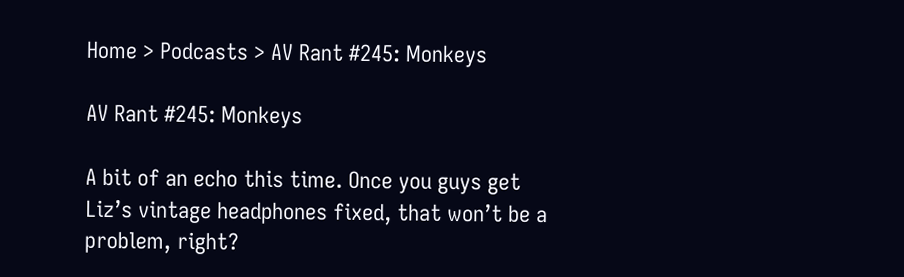Home > Podcasts > AV Rant #245: Monkeys

AV Rant #245: Monkeys

A bit of an echo this time. Once you guys get Liz’s vintage headphones fixed, that won’t be a problem, right?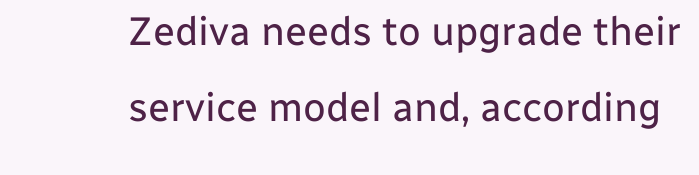Zediva needs to upgrade their service model and, according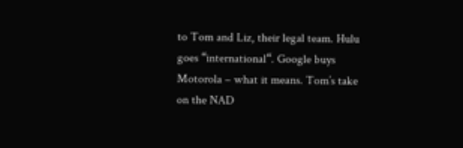to Tom and Liz, their legal team. Hulu goes “international“. Google buys Motorola – what it means. Tom’s take on the NAD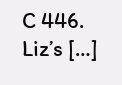C 446. Liz’s […]